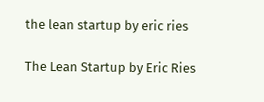the lean startup by eric ries

The Lean Startup by Eric Ries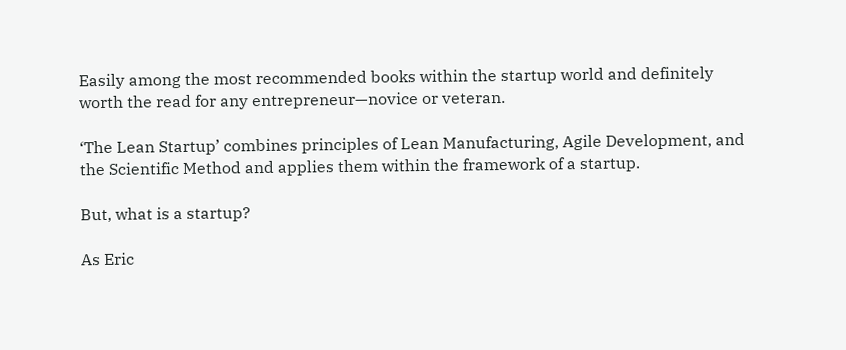Easily among the most recommended books within the startup world and definitely worth the read for any entrepreneur—novice or veteran.

‘The Lean Startup’ combines principles of Lean Manufacturing, Agile Development, and the Scientific Method and applies them within the framework of a startup.

But, what is a startup?

As Eric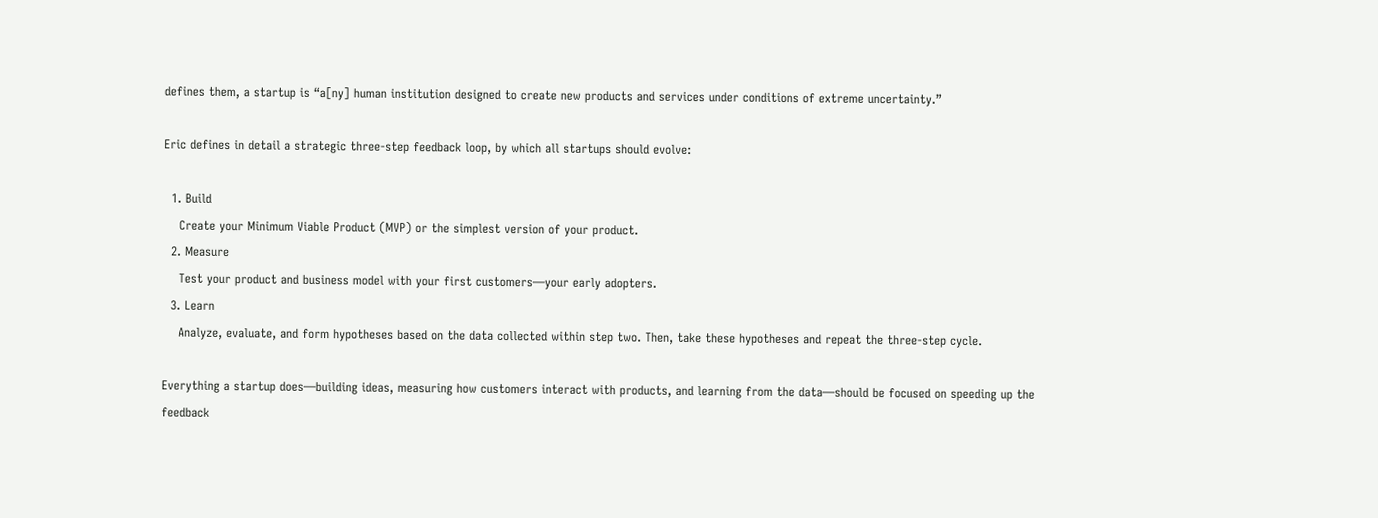defines them, a startup is “a[ny] human institution designed to create new products and services under conditions of extreme uncertainty.”

Eric defines in detail a strategic three-step feedback loop, by which all startups should evolve:

  1. Build
    Create your Minimum Viable Product (MVP) or the simplest version of your product.
  2. Measure
    Test your product and business model with your first customers—your early adopters.
  3. Learn
    Analyze, evaluate, and form hypotheses based on the data collected within step two. Then, take these hypotheses and repeat the three-step cycle.

Everything a startup does—building ideas, measuring how customers interact with products, and learning from the data—should be focused on speeding up the feedback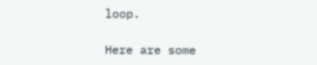loop.

Here are some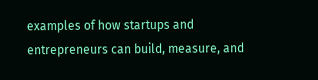examples of how startups and entrepreneurs can build, measure, and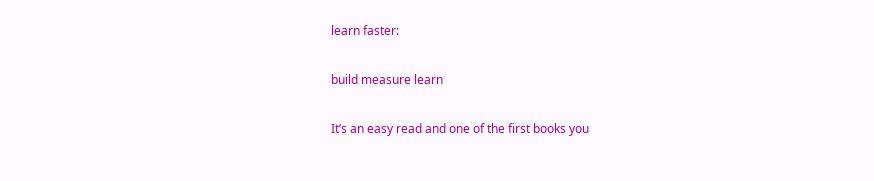learn faster:

build measure learn

It’s an easy read and one of the first books you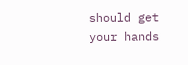should get your hands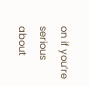on if you’re serious about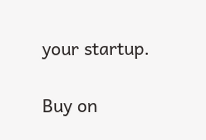your startup.

Buy on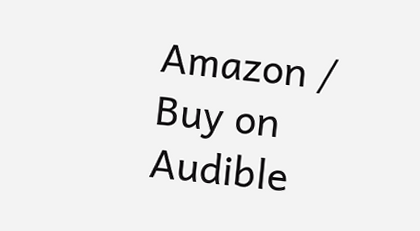Amazon / Buy on Audible